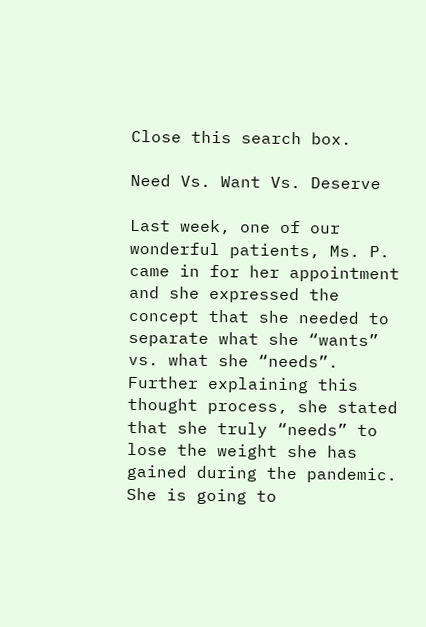Close this search box.

Need Vs. Want Vs. Deserve

Last week, one of our wonderful patients, Ms. P. came in for her appointment and she expressed the concept that she needed to separate what she “wants” vs. what she “needs”.   Further explaining this thought process, she stated that she truly “needs” to lose the weight she has gained during the pandemic.   She is going to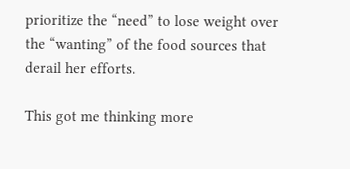prioritize the “need” to lose weight over the “wanting” of the food sources that derail her efforts.

This got me thinking more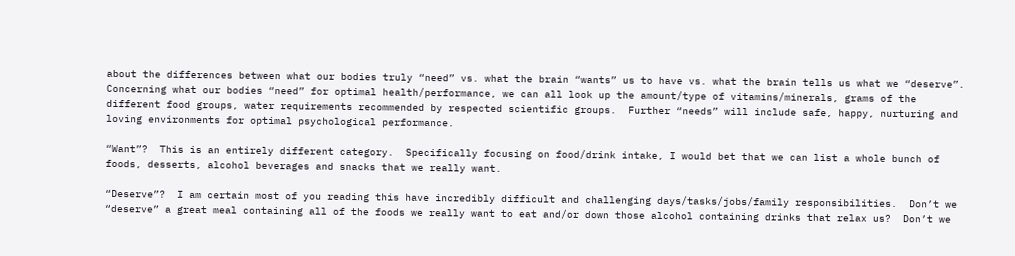about the differences between what our bodies truly “need” vs. what the brain “wants” us to have vs. what the brain tells us what we “deserve”.  Concerning what our bodies “need” for optimal health/performance, we can all look up the amount/type of vitamins/minerals, grams of the different food groups, water requirements recommended by respected scientific groups.  Further “needs” will include safe, happy, nurturing and loving environments for optimal psychological performance.

“Want”?  This is an entirely different category.  Specifically focusing on food/drink intake, I would bet that we can list a whole bunch of foods, desserts, alcohol beverages and snacks that we really want.

“Deserve”?  I am certain most of you reading this have incredibly difficult and challenging days/tasks/jobs/family responsibilities.  Don’t we “deserve” a great meal containing all of the foods we really want to eat and/or down those alcohol containing drinks that relax us?  Don’t we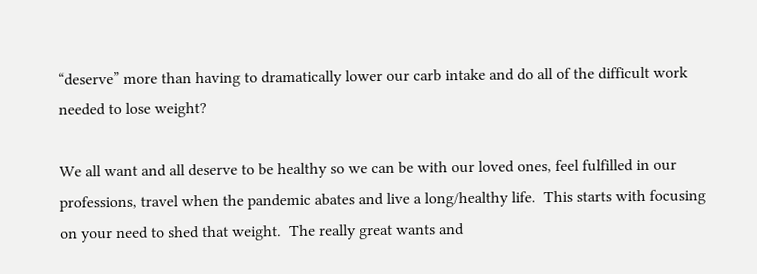“deserve” more than having to dramatically lower our carb intake and do all of the difficult work needed to lose weight?

We all want and all deserve to be healthy so we can be with our loved ones, feel fulfilled in our professions, travel when the pandemic abates and live a long/healthy life.  This starts with focusing on your need to shed that weight.  The really great wants and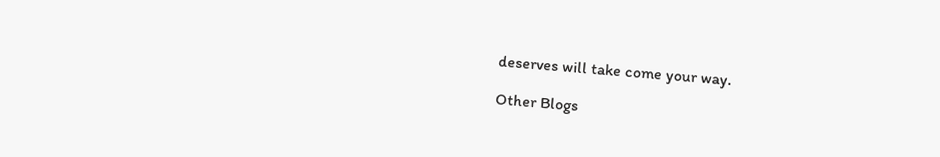deserves will take come your way.

Other Blogs